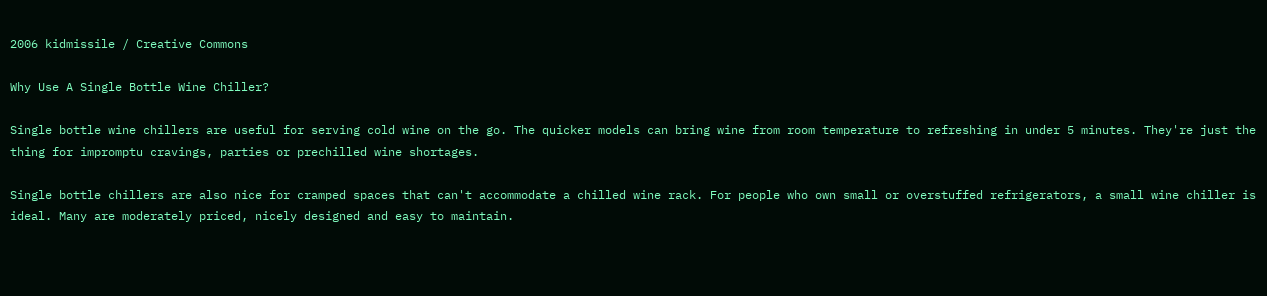2006 kidmissile / Creative Commons

Why Use A Single Bottle Wine Chiller?

Single bottle wine chillers are useful for serving cold wine on the go. The quicker models can bring wine from room temperature to refreshing in under 5 minutes. They're just the thing for impromptu cravings, parties or prechilled wine shortages.

Single bottle chillers are also nice for cramped spaces that can't accommodate a chilled wine rack. For people who own small or overstuffed refrigerators, a small wine chiller is ideal. Many are moderately priced, nicely designed and easy to maintain.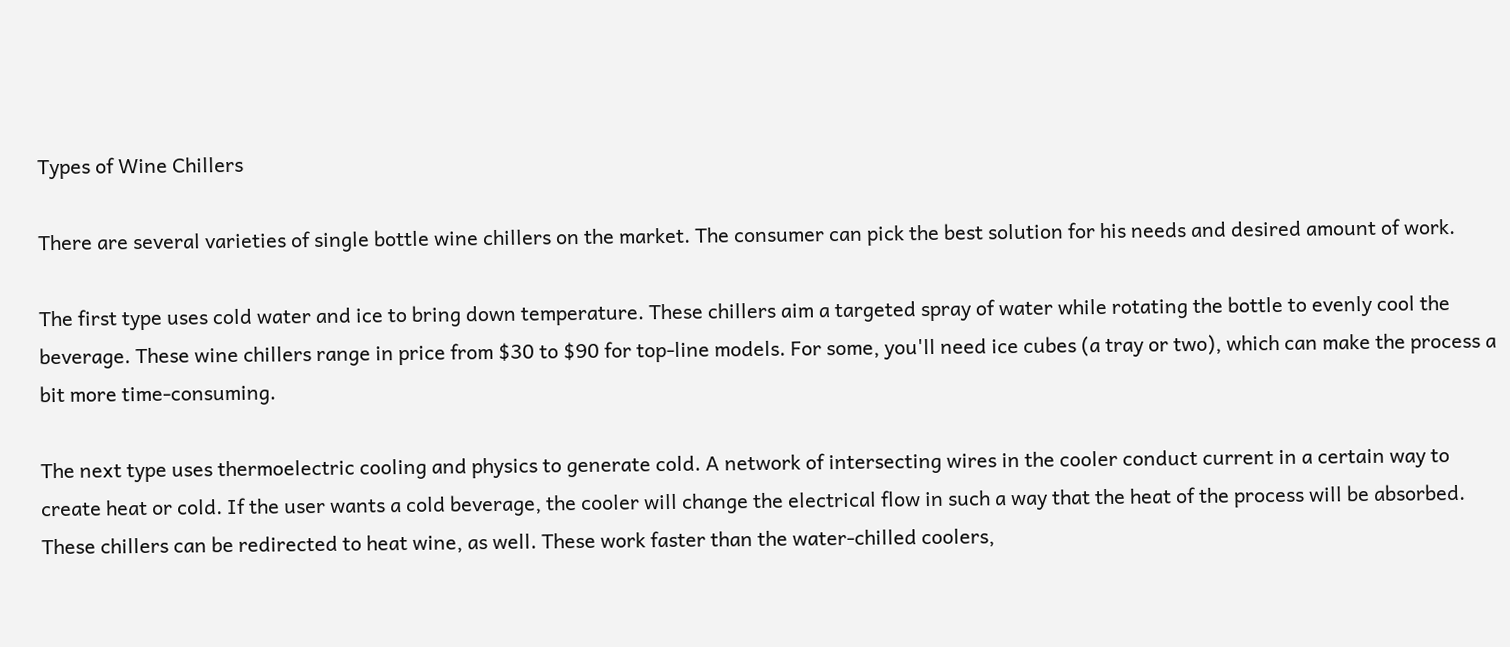Types of Wine Chillers

There are several varieties of single bottle wine chillers on the market. The consumer can pick the best solution for his needs and desired amount of work.

The first type uses cold water and ice to bring down temperature. These chillers aim a targeted spray of water while rotating the bottle to evenly cool the beverage. These wine chillers range in price from $30 to $90 for top-line models. For some, you'll need ice cubes (a tray or two), which can make the process a bit more time-consuming.

The next type uses thermoelectric cooling and physics to generate cold. A network of intersecting wires in the cooler conduct current in a certain way to create heat or cold. If the user wants a cold beverage, the cooler will change the electrical flow in such a way that the heat of the process will be absorbed. These chillers can be redirected to heat wine, as well. These work faster than the water-chilled coolers,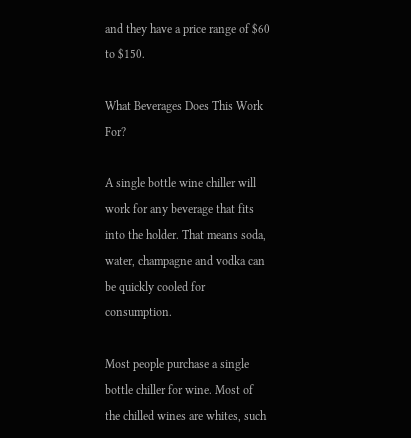and they have a price range of $60 to $150.

What Beverages Does This Work For?

A single bottle wine chiller will work for any beverage that fits into the holder. That means soda, water, champagne and vodka can be quickly cooled for consumption.

Most people purchase a single bottle chiller for wine. Most of the chilled wines are whites, such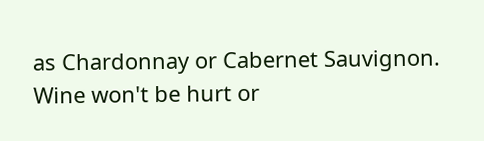as Chardonnay or Cabernet Sauvignon. Wine won't be hurt or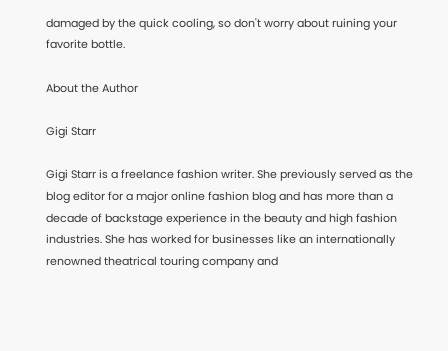damaged by the quick cooling, so don't worry about ruining your favorite bottle.

About the Author

Gigi Starr

Gigi Starr is a freelance fashion writer. She previously served as the blog editor for a major online fashion blog and has more than a decade of backstage experience in the beauty and high fashion industries. She has worked for businesses like an internationally renowned theatrical touring company and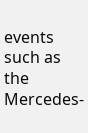events such as the Mercedes-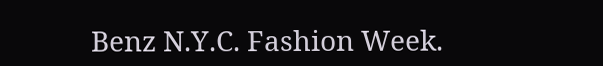Benz N.Y.C. Fashion Week.